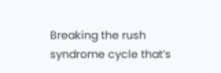Breaking the rush syndrome cycle that’s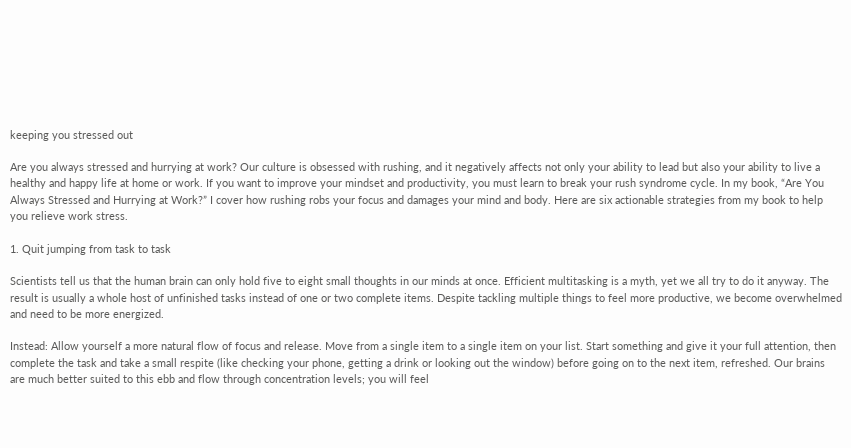keeping you stressed out

Are you always stressed and hurrying at work? Our culture is obsessed with rushing, and it negatively affects not only your ability to lead but also your ability to live a healthy and happy life at home or work. If you want to improve your mindset and productivity, you must learn to break your rush syndrome cycle. In my book, “Are You Always Stressed and Hurrying at Work?” I cover how rushing robs your focus and damages your mind and body. Here are six actionable strategies from my book to help you relieve work stress.

1. Quit jumping from task to task

Scientists tell us that the human brain can only hold five to eight small thoughts in our minds at once. Efficient multitasking is a myth, yet we all try to do it anyway. The result is usually a whole host of unfinished tasks instead of one or two complete items. Despite tackling multiple things to feel more productive, we become overwhelmed and need to be more energized.

Instead: Allow yourself a more natural flow of focus and release. Move from a single item to a single item on your list. Start something and give it your full attention, then complete the task and take a small respite (like checking your phone, getting a drink or looking out the window) before going on to the next item, refreshed. Our brains are much better suited to this ebb and flow through concentration levels; you will feel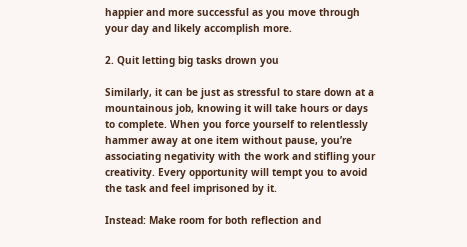happier and more successful as you move through your day and likely accomplish more.

2. Quit letting big tasks drown you

Similarly, it can be just as stressful to stare down at a mountainous job, knowing it will take hours or days to complete. When you force yourself to relentlessly hammer away at one item without pause, you’re associating negativity with the work and stifling your creativity. Every opportunity will tempt you to avoid the task and feel imprisoned by it.

Instead: Make room for both reflection and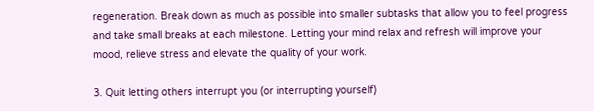regeneration. Break down as much as possible into smaller subtasks that allow you to feel progress and take small breaks at each milestone. Letting your mind relax and refresh will improve your mood, relieve stress and elevate the quality of your work.

3. Quit letting others interrupt you (or interrupting yourself)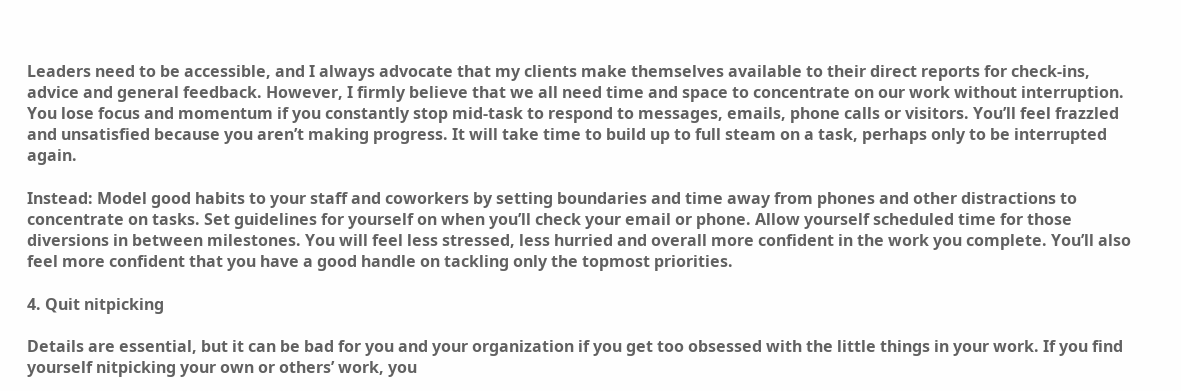Leaders need to be accessible, and I always advocate that my clients make themselves available to their direct reports for check-ins, advice and general feedback. However, I firmly believe that we all need time and space to concentrate on our work without interruption. You lose focus and momentum if you constantly stop mid-task to respond to messages, emails, phone calls or visitors. You’ll feel frazzled and unsatisfied because you aren’t making progress. It will take time to build up to full steam on a task, perhaps only to be interrupted again.

Instead: Model good habits to your staff and coworkers by setting boundaries and time away from phones and other distractions to concentrate on tasks. Set guidelines for yourself on when you’ll check your email or phone. Allow yourself scheduled time for those diversions in between milestones. You will feel less stressed, less hurried and overall more confident in the work you complete. You’ll also feel more confident that you have a good handle on tackling only the topmost priorities.

4. Quit nitpicking

Details are essential, but it can be bad for you and your organization if you get too obsessed with the little things in your work. If you find yourself nitpicking your own or others’ work, you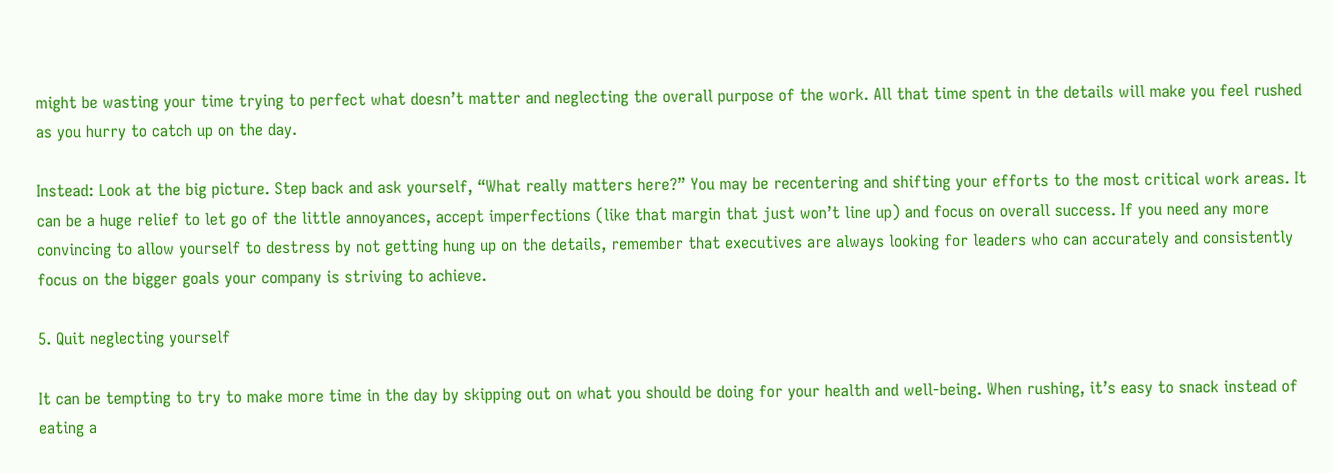might be wasting your time trying to perfect what doesn’t matter and neglecting the overall purpose of the work. All that time spent in the details will make you feel rushed as you hurry to catch up on the day.

Instead: Look at the big picture. Step back and ask yourself, “What really matters here?” You may be recentering and shifting your efforts to the most critical work areas. It can be a huge relief to let go of the little annoyances, accept imperfections (like that margin that just won’t line up) and focus on overall success. If you need any more convincing to allow yourself to destress by not getting hung up on the details, remember that executives are always looking for leaders who can accurately and consistently focus on the bigger goals your company is striving to achieve.

5. Quit neglecting yourself

It can be tempting to try to make more time in the day by skipping out on what you should be doing for your health and well-being. When rushing, it’s easy to snack instead of eating a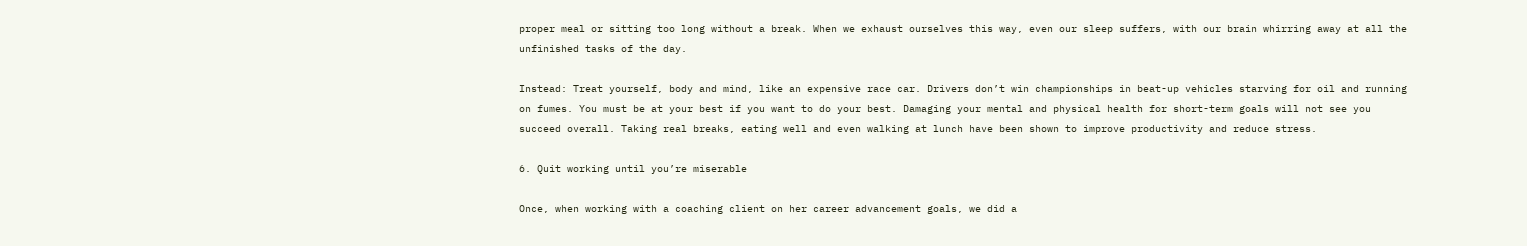proper meal or sitting too long without a break. When we exhaust ourselves this way, even our sleep suffers, with our brain whirring away at all the unfinished tasks of the day.

Instead: Treat yourself, body and mind, like an expensive race car. Drivers don’t win championships in beat-up vehicles starving for oil and running on fumes. You must be at your best if you want to do your best. Damaging your mental and physical health for short-term goals will not see you succeed overall. Taking real breaks, eating well and even walking at lunch have been shown to improve productivity and reduce stress.

6. Quit working until you’re miserable

Once, when working with a coaching client on her career advancement goals, we did a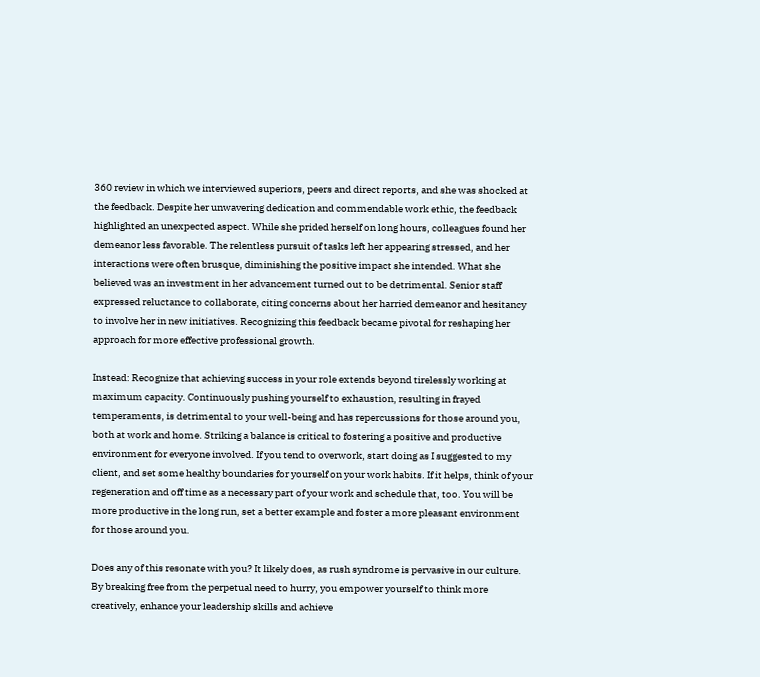360 review in which we interviewed superiors, peers and direct reports, and she was shocked at the feedback. Despite her unwavering dedication and commendable work ethic, the feedback highlighted an unexpected aspect. While she prided herself on long hours, colleagues found her demeanor less favorable. The relentless pursuit of tasks left her appearing stressed, and her interactions were often brusque, diminishing the positive impact she intended. What she believed was an investment in her advancement turned out to be detrimental. Senior staff expressed reluctance to collaborate, citing concerns about her harried demeanor and hesitancy to involve her in new initiatives. Recognizing this feedback became pivotal for reshaping her approach for more effective professional growth.

Instead: Recognize that achieving success in your role extends beyond tirelessly working at maximum capacity. Continuously pushing yourself to exhaustion, resulting in frayed temperaments, is detrimental to your well-being and has repercussions for those around you, both at work and home. Striking a balance is critical to fostering a positive and productive environment for everyone involved. If you tend to overwork, start doing as I suggested to my client, and set some healthy boundaries for yourself on your work habits. If it helps, think of your regeneration and off time as a necessary part of your work and schedule that, too. You will be more productive in the long run, set a better example and foster a more pleasant environment for those around you.

Does any of this resonate with you? It likely does, as rush syndrome is pervasive in our culture. By breaking free from the perpetual need to hurry, you empower yourself to think more creatively, enhance your leadership skills and achieve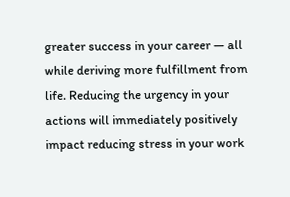greater success in your career — all while deriving more fulfillment from life. Reducing the urgency in your actions will immediately positively impact reducing stress in your work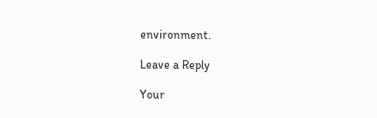environment.

Leave a Reply

Your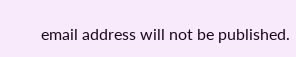email address will not be published.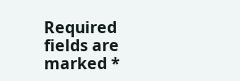Required fields are marked *